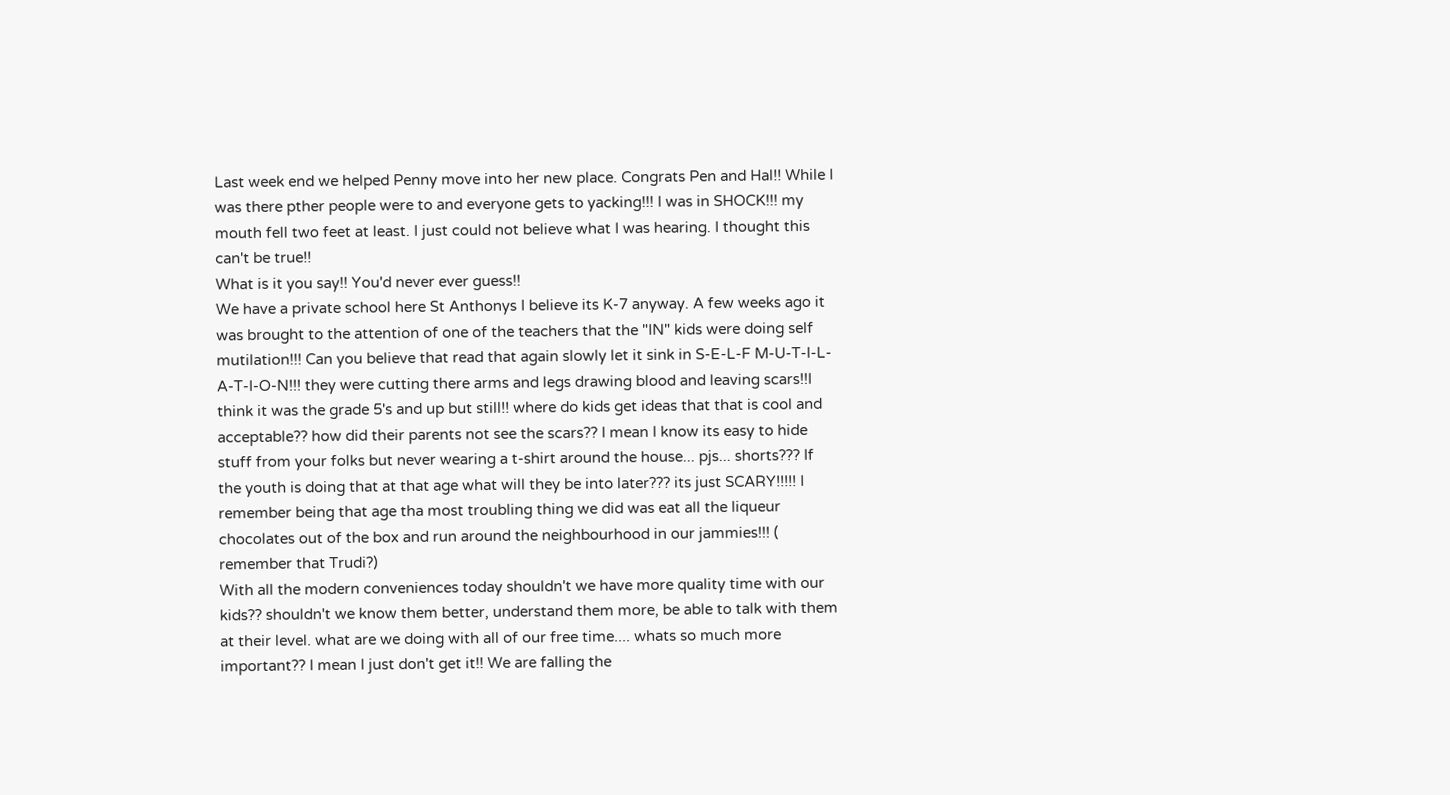Last week end we helped Penny move into her new place. Congrats Pen and Hal!! While I was there pther people were to and everyone gets to yacking!!! I was in SHOCK!!! my mouth fell two feet at least. I just could not believe what I was hearing. I thought this can't be true!!
What is it you say!! You'd never ever guess!!
We have a private school here St Anthonys I believe its K-7 anyway. A few weeks ago it was brought to the attention of one of the teachers that the "IN" kids were doing self mutilation!!! Can you believe that read that again slowly let it sink in S-E-L-F M-U-T-I-L-A-T-I-O-N!!! they were cutting there arms and legs drawing blood and leaving scars!!I think it was the grade 5's and up but still!! where do kids get ideas that that is cool and acceptable?? how did their parents not see the scars?? I mean I know its easy to hide stuff from your folks but never wearing a t-shirt around the house... pjs... shorts??? If the youth is doing that at that age what will they be into later??? its just SCARY!!!!! I remember being that age tha most troubling thing we did was eat all the liqueur chocolates out of the box and run around the neighbourhood in our jammies!!! ( remember that Trudi?)
With all the modern conveniences today shouldn't we have more quality time with our kids?? shouldn't we know them better, understand them more, be able to talk with them at their level. what are we doing with all of our free time.... whats so much more important?? I mean I just don't get it!! We are falling the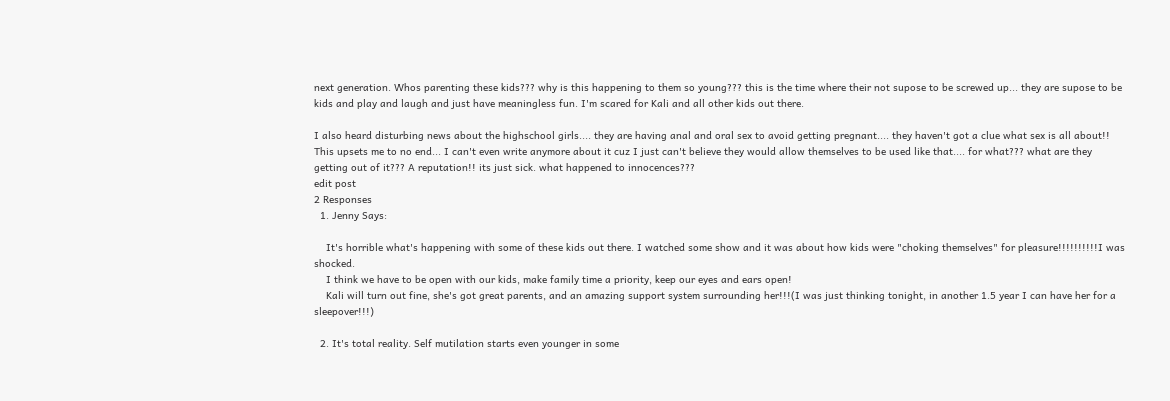next generation. Whos parenting these kids??? why is this happening to them so young??? this is the time where their not supose to be screwed up... they are supose to be kids and play and laugh and just have meaningless fun. I'm scared for Kali and all other kids out there.

I also heard disturbing news about the highschool girls.... they are having anal and oral sex to avoid getting pregnant.... they haven't got a clue what sex is all about!! This upsets me to no end... I can't even write anymore about it cuz I just can't believe they would allow themselves to be used like that.... for what??? what are they getting out of it??? A reputation!! its just sick. what happened to innocences???
edit post
2 Responses
  1. Jenny Says:

    It's horrible what's happening with some of these kids out there. I watched some show and it was about how kids were "choking themselves" for pleasure!!!!!!!!!!I was shocked.
    I think we have to be open with our kids, make family time a priority, keep our eyes and ears open!
    Kali will turn out fine, she's got great parents, and an amazing support system surrounding her!!!(I was just thinking tonight, in another 1.5 year I can have her for a sleepover!!!)

  2. It's total reality. Self mutilation starts even younger in some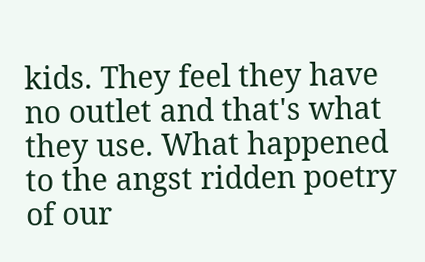kids. They feel they have no outlet and that's what they use. What happened to the angst ridden poetry of our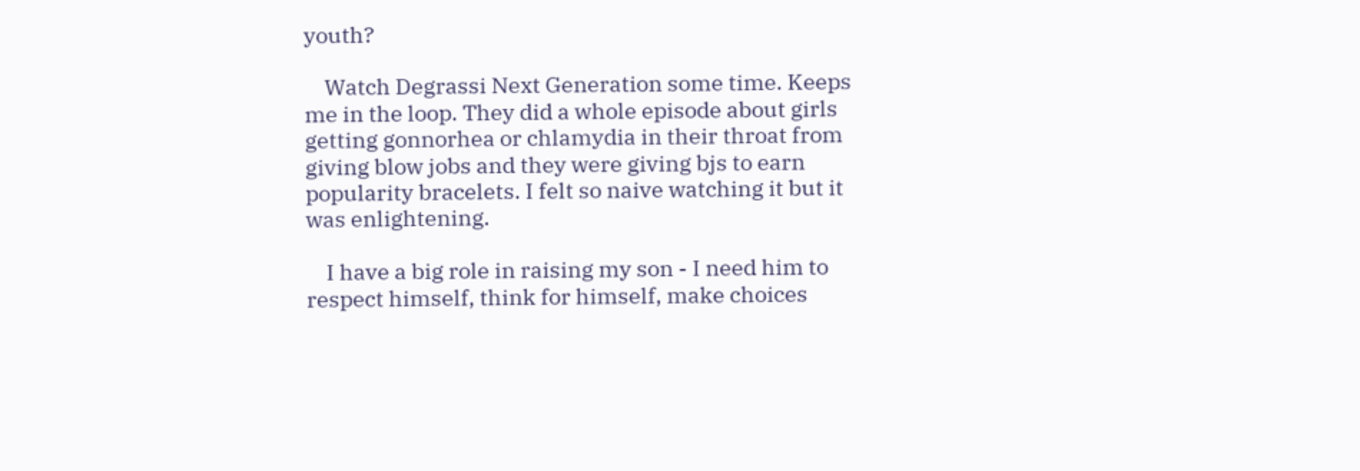youth?

    Watch Degrassi Next Generation some time. Keeps me in the loop. They did a whole episode about girls getting gonnorhea or chlamydia in their throat from giving blow jobs and they were giving bjs to earn popularity bracelets. I felt so naive watching it but it was enlightening.

    I have a big role in raising my son - I need him to respect himself, think for himself, make choices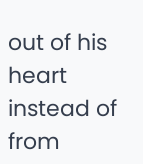out of his heart instead of from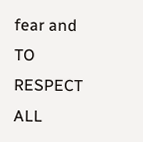fear and TO RESPECT ALL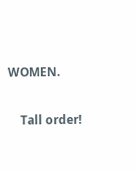WOMEN.

    Tall order!